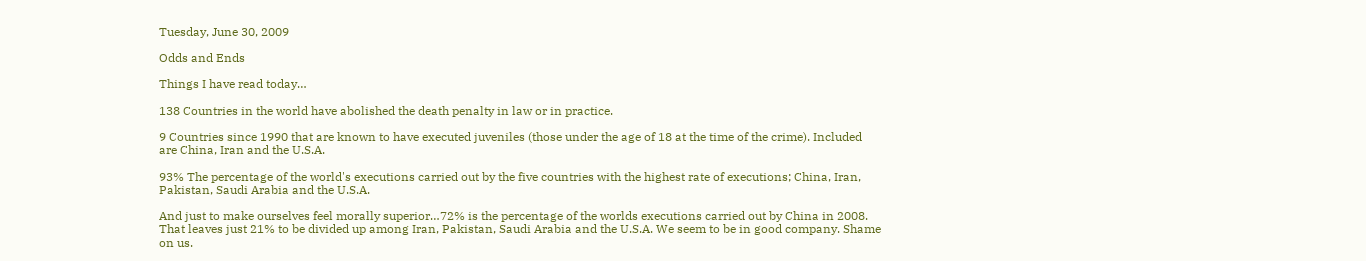Tuesday, June 30, 2009

Odds and Ends

Things I have read today…

138 Countries in the world have abolished the death penalty in law or in practice.

9 Countries since 1990 that are known to have executed juveniles (those under the age of 18 at the time of the crime). Included are China, Iran and the U.S.A.

93% The percentage of the world's executions carried out by the five countries with the highest rate of executions; China, Iran, Pakistan, Saudi Arabia and the U.S.A.

And just to make ourselves feel morally superior…72% is the percentage of the worlds executions carried out by China in 2008. That leaves just 21% to be divided up among Iran, Pakistan, Saudi Arabia and the U.S.A. We seem to be in good company. Shame on us.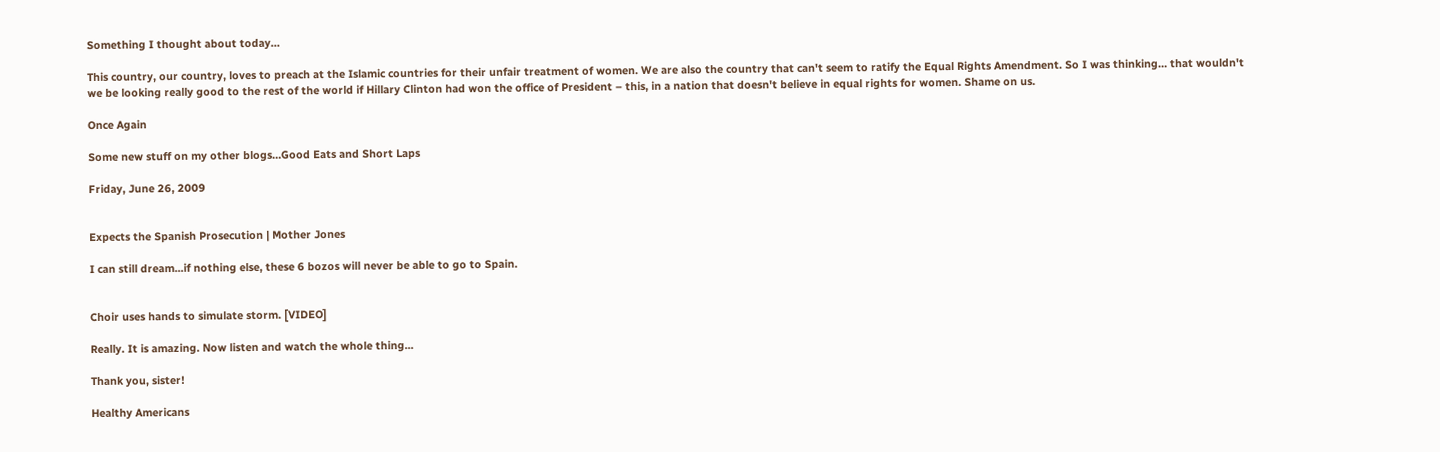Something I thought about today…

This country, our country, loves to preach at the Islamic countries for their unfair treatment of women. We are also the country that can't seem to ratify the Equal Rights Amendment. So I was thinking… that wouldn't we be looking really good to the rest of the world if Hillary Clinton had won the office of President – this, in a nation that doesn't believe in equal rights for women. Shame on us.

Once Again

Some new stuff on my other blogs…Good Eats and Short Laps

Friday, June 26, 2009


Expects the Spanish Prosecution | Mother Jones

I can still dream...if nothing else, these 6 bozos will never be able to go to Spain.


Choir uses hands to simulate storm. [VIDEO]

Really. It is amazing. Now listen and watch the whole thing...

Thank you, sister!

Healthy Americans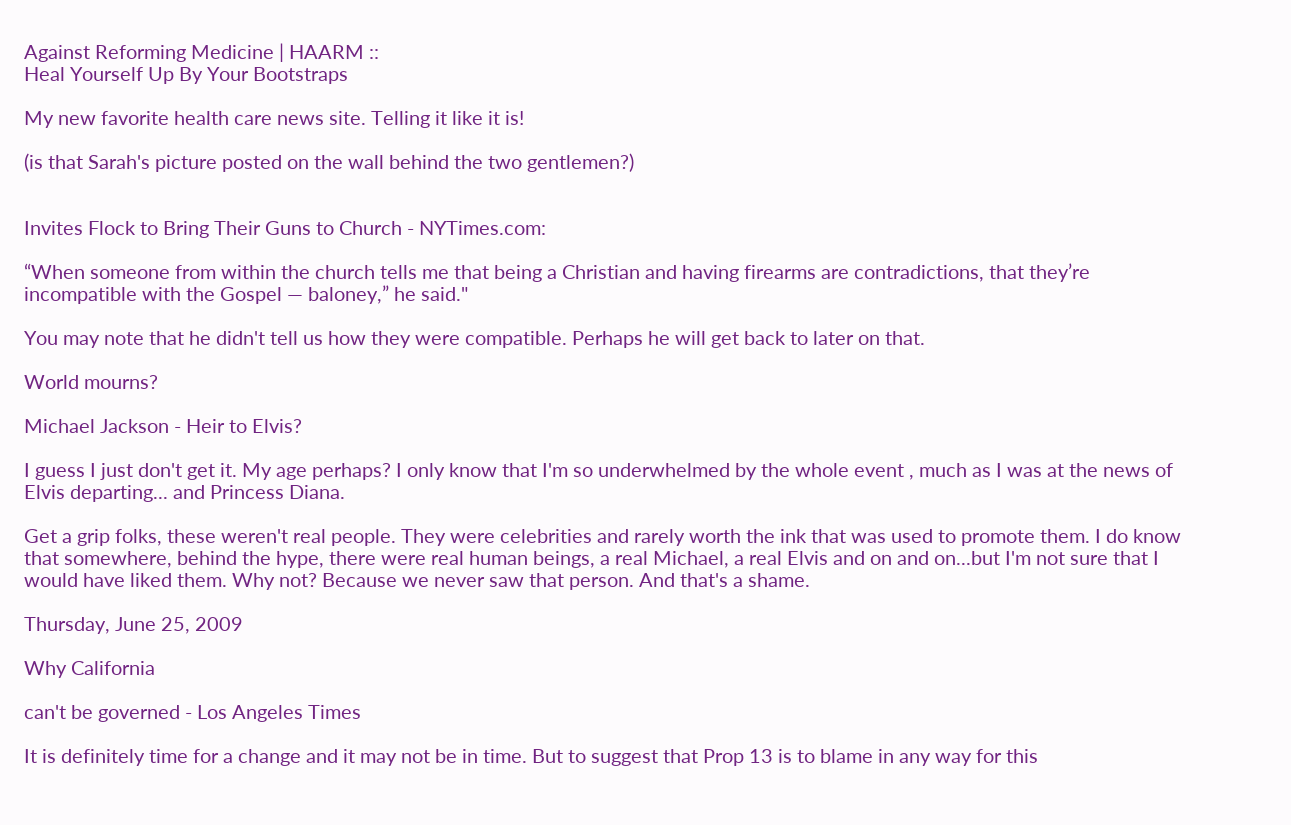Against Reforming Medicine | HAARM ::
Heal Yourself Up By Your Bootstraps

My new favorite health care news site. Telling it like it is!

(is that Sarah's picture posted on the wall behind the two gentlemen?)


Invites Flock to Bring Their Guns to Church - NYTimes.com:

“When someone from within the church tells me that being a Christian and having firearms are contradictions, that they’re incompatible with the Gospel — baloney,” he said."

You may note that he didn't tell us how they were compatible. Perhaps he will get back to later on that.

World mourns?

Michael Jackson - Heir to Elvis?

I guess I just don't get it. My age perhaps? I only know that I'm so underwhelmed by the whole event , much as I was at the news of Elvis departing... and Princess Diana.

Get a grip folks, these weren't real people. They were celebrities and rarely worth the ink that was used to promote them. I do know that somewhere, behind the hype, there were real human beings, a real Michael, a real Elvis and on and on...but I'm not sure that I would have liked them. Why not? Because we never saw that person. And that's a shame.

Thursday, June 25, 2009

Why California

can't be governed - Los Angeles Times

It is definitely time for a change and it may not be in time. But to suggest that Prop 13 is to blame in any way for this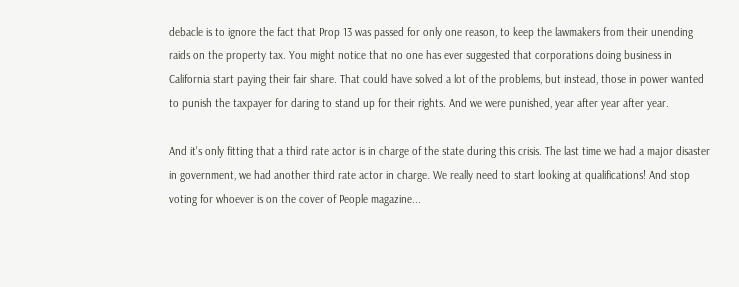debacle is to ignore the fact that Prop 13 was passed for only one reason, to keep the lawmakers from their unending raids on the property tax. You might notice that no one has ever suggested that corporations doing business in California start paying their fair share. That could have solved a lot of the problems, but instead, those in power wanted to punish the taxpayer for daring to stand up for their rights. And we were punished, year after year after year.

And it's only fitting that a third rate actor is in charge of the state during this crisis. The last time we had a major disaster in government, we had another third rate actor in charge. We really need to start looking at qualifications! And stop voting for whoever is on the cover of People magazine...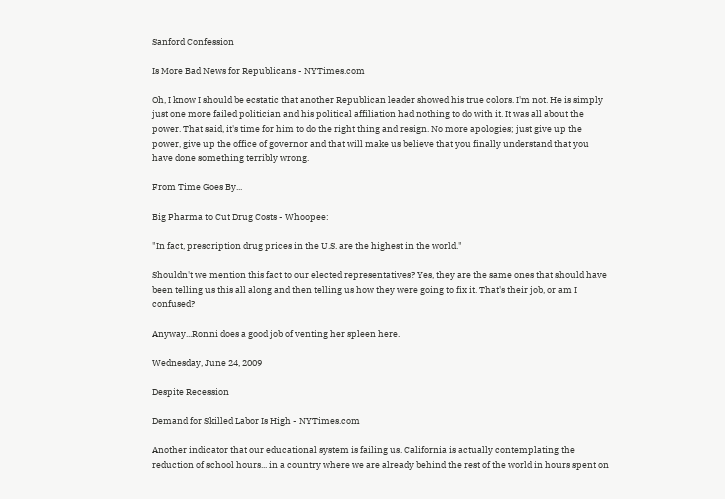Sanford Confession

Is More Bad News for Republicans - NYTimes.com

Oh, I know I should be ecstatic that another Republican leader showed his true colors. I'm not. He is simply just one more failed politician and his political affiliation had nothing to do with it. It was all about the power. That said, it's time for him to do the right thing and resign. No more apologies; just give up the power, give up the office of governor and that will make us believe that you finally understand that you have done something terribly wrong.

From Time Goes By...

Big Pharma to Cut Drug Costs - Whoopee:

"In fact, prescription drug prices in the U.S. are the highest in the world."

Shouldn't we mention this fact to our elected representatives? Yes, they are the same ones that should have been telling us this all along and then telling us how they were going to fix it. That's their job, or am I confused?

Anyway...Ronni does a good job of venting her spleen here.

Wednesday, June 24, 2009

Despite Recession

Demand for Skilled Labor Is High - NYTimes.com

Another indicator that our educational system is failing us. California is actually contemplating the reduction of school hours... in a country where we are already behind the rest of the world in hours spent on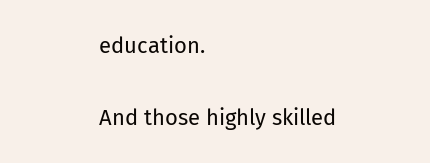education.

And those highly skilled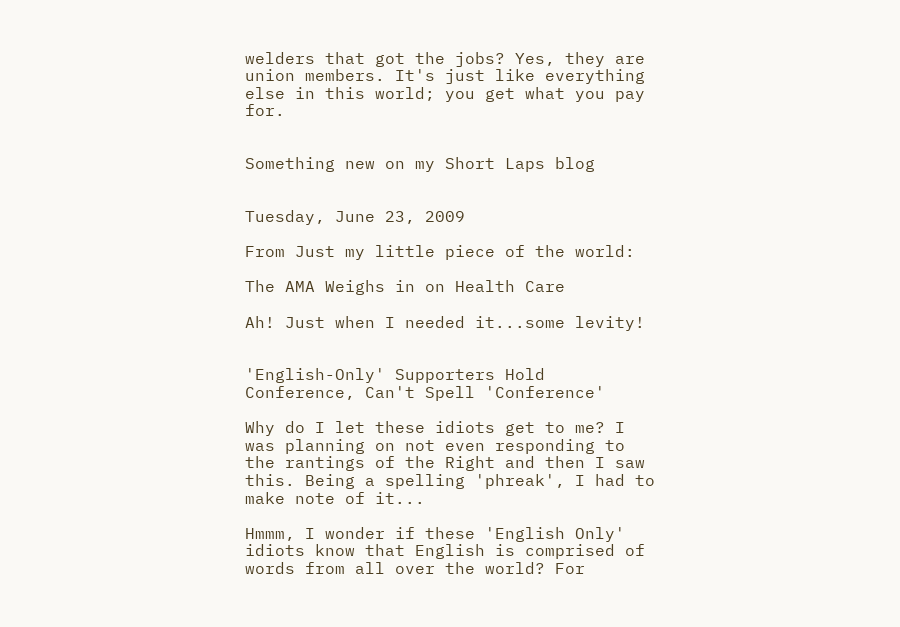welders that got the jobs? Yes, they are union members. It's just like everything else in this world; you get what you pay for.


Something new on my Short Laps blog


Tuesday, June 23, 2009

From Just my little piece of the world:

The AMA Weighs in on Health Care

Ah! Just when I needed it...some levity!


'English-Only' Supporters Hold Conference, Can't Spell 'Conference'

Why do I let these idiots get to me? I was planning on not even responding to the rantings of the Right and then I saw this. Being a spelling 'phreak', I had to make note of it...

Hmmm, I wonder if these 'English Only' idiots know that English is comprised of words from all over the world? For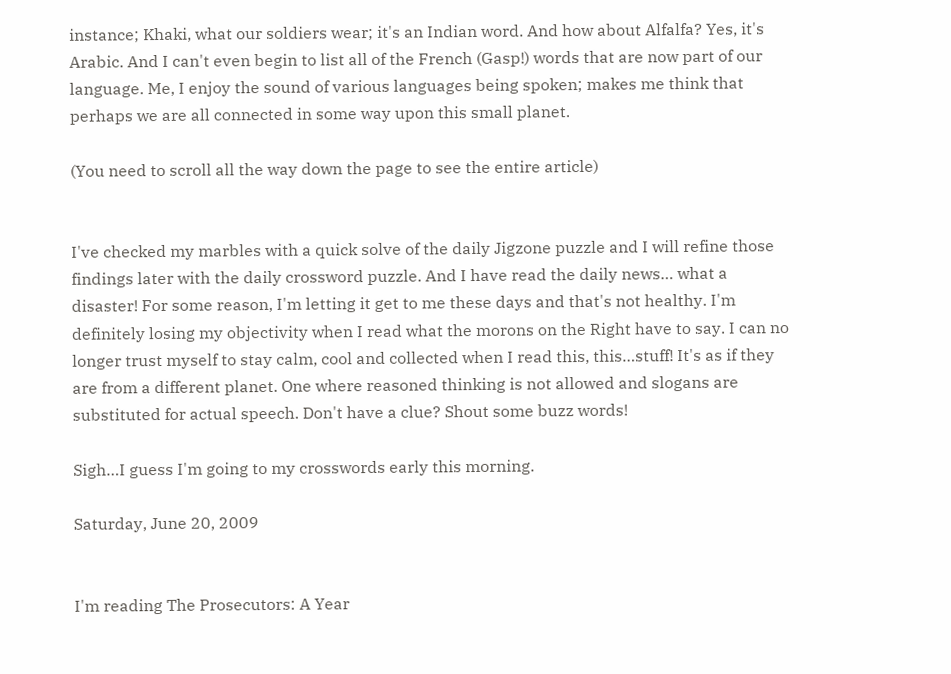instance; Khaki, what our soldiers wear; it's an Indian word. And how about Alfalfa? Yes, it's Arabic. And I can't even begin to list all of the French (Gasp!) words that are now part of our language. Me, I enjoy the sound of various languages being spoken; makes me think that perhaps we are all connected in some way upon this small planet.

(You need to scroll all the way down the page to see the entire article)


I've checked my marbles with a quick solve of the daily Jigzone puzzle and I will refine those findings later with the daily crossword puzzle. And I have read the daily news… what a disaster! For some reason, I'm letting it get to me these days and that's not healthy. I'm definitely losing my objectivity when I read what the morons on the Right have to say. I can no longer trust myself to stay calm, cool and collected when I read this, this…stuff! It's as if they are from a different planet. One where reasoned thinking is not allowed and slogans are substituted for actual speech. Don't have a clue? Shout some buzz words!

Sigh…I guess I'm going to my crosswords early this morning.

Saturday, June 20, 2009


I'm reading The Prosecutors: A Year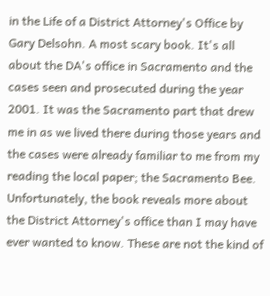in the Life of a District Attorney's Office by Gary Delsohn. A most scary book. It's all about the DA's office in Sacramento and the cases seen and prosecuted during the year 2001. It was the Sacramento part that drew me in as we lived there during those years and the cases were already familiar to me from my reading the local paper; the Sacramento Bee. Unfortunately, the book reveals more about the District Attorney's office than I may have ever wanted to know. These are not the kind of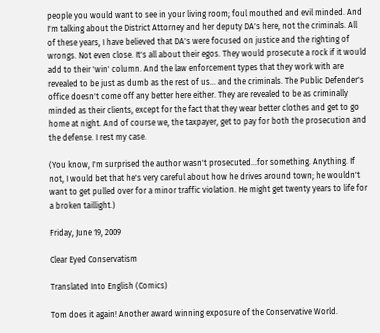people you would want to see in your living room; foul mouthed and evil minded. And I'm talking about the District Attorney and her deputy DA's here, not the criminals. All of these years, I have believed that DA's were focused on justice and the righting of wrongs. Not even close. It's all about their egos. They would prosecute a rock if it would add to their 'win' column. And the law enforcement types that they work with are revealed to be just as dumb as the rest of us... and the criminals. The Public Defender's office doesn't come off any better here either. They are revealed to be as criminally minded as their clients, except for the fact that they wear better clothes and get to go home at night. And of course we, the taxpayer, get to pay for both the prosecution and the defense. I rest my case.

(You know, I'm surprised the author wasn't prosecuted…for something. Anything. If not, I would bet that he's very careful about how he drives around town; he wouldn't want to get pulled over for a minor traffic violation. He might get twenty years to life for a broken taillight.)

Friday, June 19, 2009

Clear Eyed Conservatism

Translated Into English (Comics)

Tom does it again! Another award winning exposure of the Conservative World.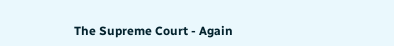The Supreme Court - Again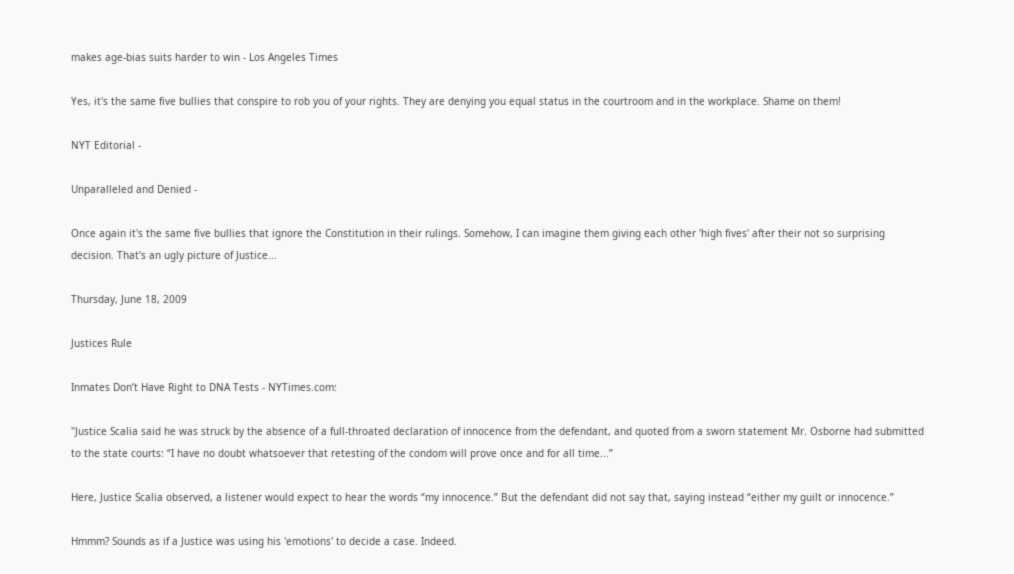makes age-bias suits harder to win - Los Angeles Times

Yes, it's the same five bullies that conspire to rob you of your rights. They are denying you equal status in the courtroom and in the workplace. Shame on them!

NYT Editorial -

Unparalleled and Denied -

Once again it's the same five bullies that ignore the Constitution in their rulings. Somehow, I can imagine them giving each other 'high fives' after their not so surprising decision. That's an ugly picture of Justice...

Thursday, June 18, 2009

Justices Rule

Inmates Don’t Have Right to DNA Tests - NYTimes.com:

"Justice Scalia said he was struck by the absence of a full-throated declaration of innocence from the defendant, and quoted from a sworn statement Mr. Osborne had submitted to the state courts: “I have no doubt whatsoever that retesting of the condom will prove once and for all time...”

Here, Justice Scalia observed, a listener would expect to hear the words “my innocence.” But the defendant did not say that, saying instead “either my guilt or innocence.”

Hmmm? Sounds as if a Justice was using his 'emotions' to decide a case. Indeed.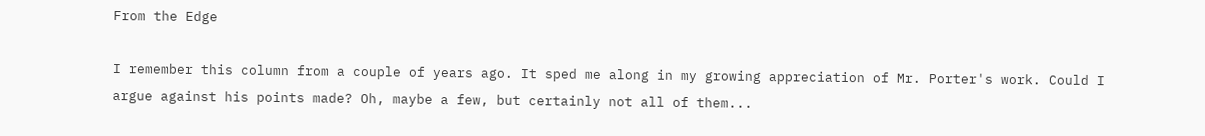From the Edge

I remember this column from a couple of years ago. It sped me along in my growing appreciation of Mr. Porter's work. Could I argue against his points made? Oh, maybe a few, but certainly not all of them...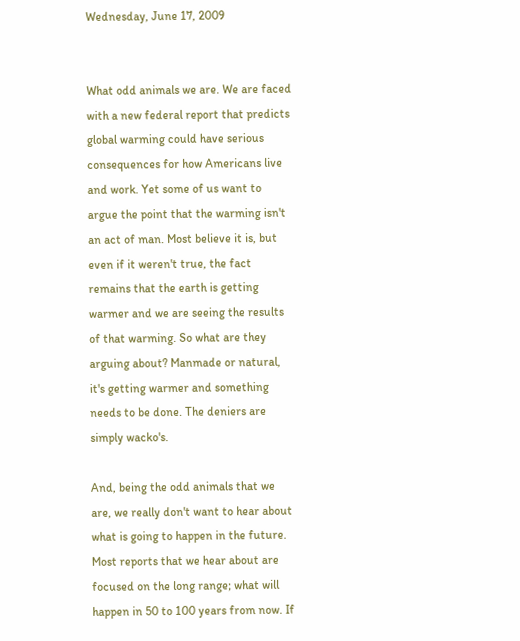Wednesday, June 17, 2009


What odd animals we are. We are faced with a new federal report that predicts global warming could have serious consequences for how Americans live and work. Yet some of us want to argue the point that the warming isn't an act of man. Most believe it is, but even if it weren't true, the fact remains that the earth is getting warmer and we are seeing the results of that warming. So what are they arguing about? Manmade or natural, it's getting warmer and something needs to be done. The deniers are simply wacko's.

And, being the odd animals that we are, we really don't want to hear about what is going to happen in the future. Most reports that we hear about are focused on the long range; what will happen in 50 to 100 years from now. If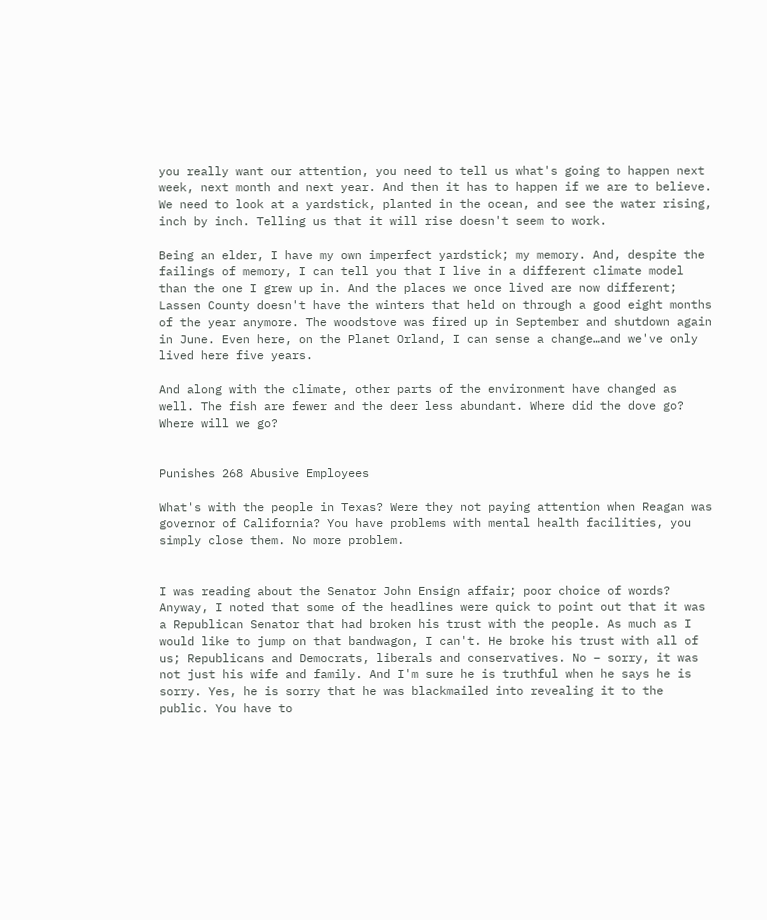you really want our attention, you need to tell us what's going to happen next week, next month and next year. And then it has to happen if we are to believe. We need to look at a yardstick, planted in the ocean, and see the water rising, inch by inch. Telling us that it will rise doesn't seem to work.

Being an elder, I have my own imperfect yardstick; my memory. And, despite the failings of memory, I can tell you that I live in a different climate model than the one I grew up in. And the places we once lived are now different; Lassen County doesn't have the winters that held on through a good eight months of the year anymore. The woodstove was fired up in September and shutdown again in June. Even here, on the Planet Orland, I can sense a change…and we've only lived here five years.

And along with the climate, other parts of the environment have changed as well. The fish are fewer and the deer less abundant. Where did the dove go? Where will we go?


Punishes 268 Abusive Employees

What's with the people in Texas? Were they not paying attention when Reagan was governor of California? You have problems with mental health facilities, you simply close them. No more problem.


I was reading about the Senator John Ensign affair; poor choice of words? Anyway, I noted that some of the headlines were quick to point out that it was a Republican Senator that had broken his trust with the people. As much as I would like to jump on that bandwagon, I can't. He broke his trust with all of us; Republicans and Democrats, liberals and conservatives. No – sorry, it was not just his wife and family. And I'm sure he is truthful when he says he is sorry. Yes, he is sorry that he was blackmailed into revealing it to the public. You have to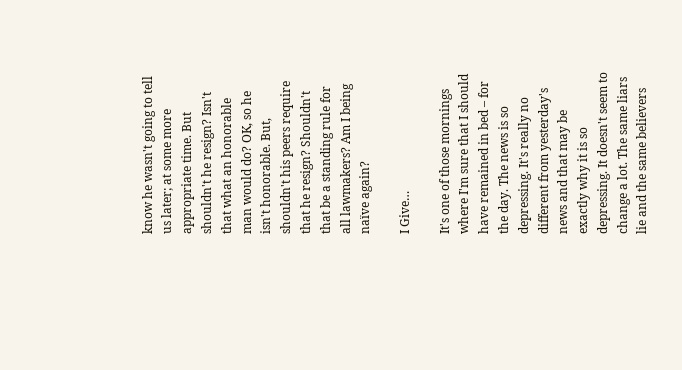know he wasn't going to tell us later; at some more appropriate time. But shouldn't he resign? Isn't that what an honorable man would do? OK, so he isn't honorable. But, shouldn't his peers require that he resign? Shouldn't that be a standing rule for all lawmakers? Am I being naïve again?

I Give…

It's one of those mornings where I'm sure that I should have remained in bed – for the day. The news is so depressing. It's really no different from yesterday's news and that may be exactly why it is so depressing. It doesn't seem to change a lot. The same liars lie and the same believers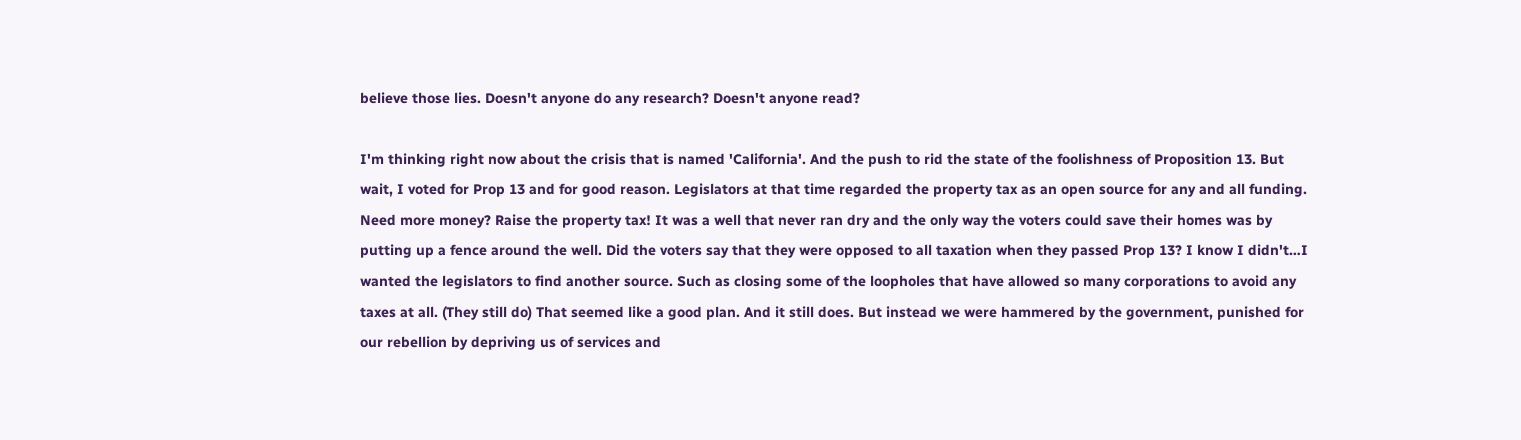believe those lies. Doesn't anyone do any research? Doesn't anyone read?

I'm thinking right now about the crisis that is named 'California'. And the push to rid the state of the foolishness of Proposition 13. But wait, I voted for Prop 13 and for good reason. Legislators at that time regarded the property tax as an open source for any and all funding. Need more money? Raise the property tax! It was a well that never ran dry and the only way the voters could save their homes was by putting up a fence around the well. Did the voters say that they were opposed to all taxation when they passed Prop 13? I know I didn't…I wanted the legislators to find another source. Such as closing some of the loopholes that have allowed so many corporations to avoid any taxes at all. (They still do) That seemed like a good plan. And it still does. But instead we were hammered by the government, punished for our rebellion by depriving us of services and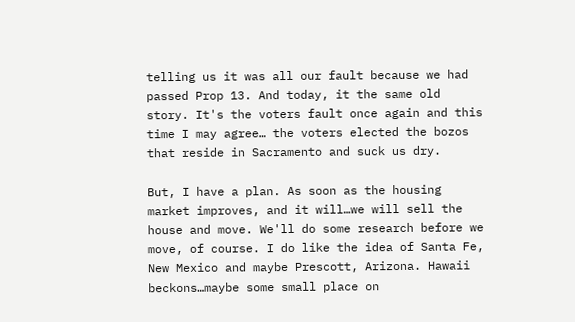telling us it was all our fault because we had passed Prop 13. And today, it the same old story. It's the voters fault once again and this time I may agree… the voters elected the bozos that reside in Sacramento and suck us dry.

But, I have a plan. As soon as the housing market improves, and it will…we will sell the house and move. We'll do some research before we move, of course. I do like the idea of Santa Fe, New Mexico and maybe Prescott, Arizona. Hawaii beckons…maybe some small place on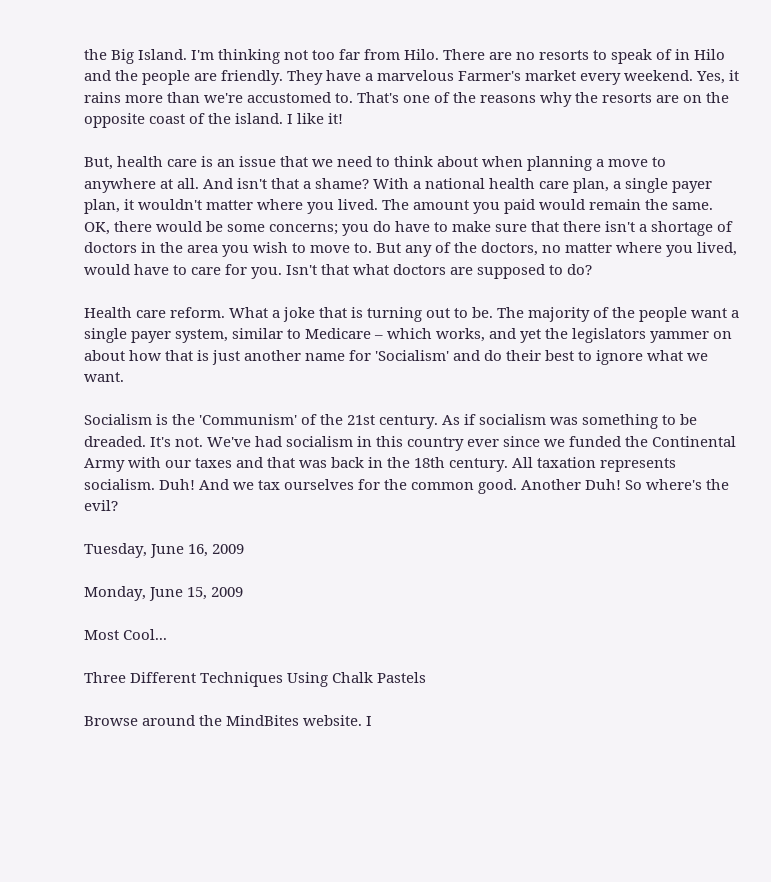the Big Island. I'm thinking not too far from Hilo. There are no resorts to speak of in Hilo and the people are friendly. They have a marvelous Farmer's market every weekend. Yes, it rains more than we're accustomed to. That's one of the reasons why the resorts are on the opposite coast of the island. I like it!

But, health care is an issue that we need to think about when planning a move to anywhere at all. And isn't that a shame? With a national health care plan, a single payer plan, it wouldn't matter where you lived. The amount you paid would remain the same. OK, there would be some concerns; you do have to make sure that there isn't a shortage of doctors in the area you wish to move to. But any of the doctors, no matter where you lived, would have to care for you. Isn't that what doctors are supposed to do?

Health care reform. What a joke that is turning out to be. The majority of the people want a single payer system, similar to Medicare – which works, and yet the legislators yammer on about how that is just another name for 'Socialism' and do their best to ignore what we want.

Socialism is the 'Communism' of the 21st century. As if socialism was something to be dreaded. It's not. We've had socialism in this country ever since we funded the Continental Army with our taxes and that was back in the 18th century. All taxation represents socialism. Duh! And we tax ourselves for the common good. Another Duh! So where's the evil?

Tuesday, June 16, 2009

Monday, June 15, 2009

Most Cool...

Three Different Techniques Using Chalk Pastels

Browse around the MindBites website. I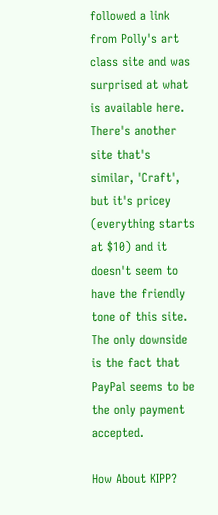followed a link from Polly's art class site and was surprised at what is available here. There's another site that's similar, 'Craft', but it's pricey (everything starts at $10) and it doesn't seem to have the friendly tone of this site. The only downside is the fact that PayPal seems to be the only payment accepted.

How About KIPP?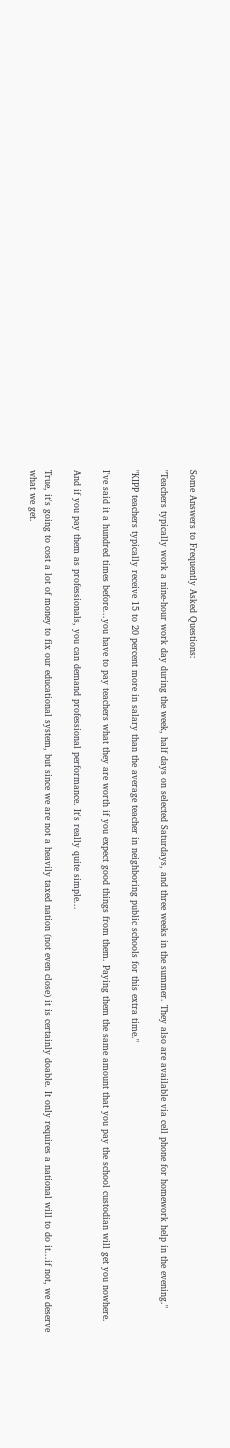Some Answers to Frequently Asked Questions:

"Teachers typically work a nine-hour work day during the week, half days on selected Saturdays, and three weeks in the summer. They also are available via cell phone for homework help in the evening."

"KIPP teachers typically receive 15 to 20 percent more in salary than the average teacher in neighboring public schools for this extra time."

I've said it a hundred times before...you have to pay teachers what they are worth if you expect good things from them. Paying them the same amount that you pay the school custodian will get you nowhere.

And if you pay them as professionals, you can demand professional performance. It's really quite simple...

True, it's going to cost a lot of money to fix our educational system, but since we are not a heavily taxed nation (not even close) it is certainly doable. It only requires a national will to do it...if not, we deserve what we get.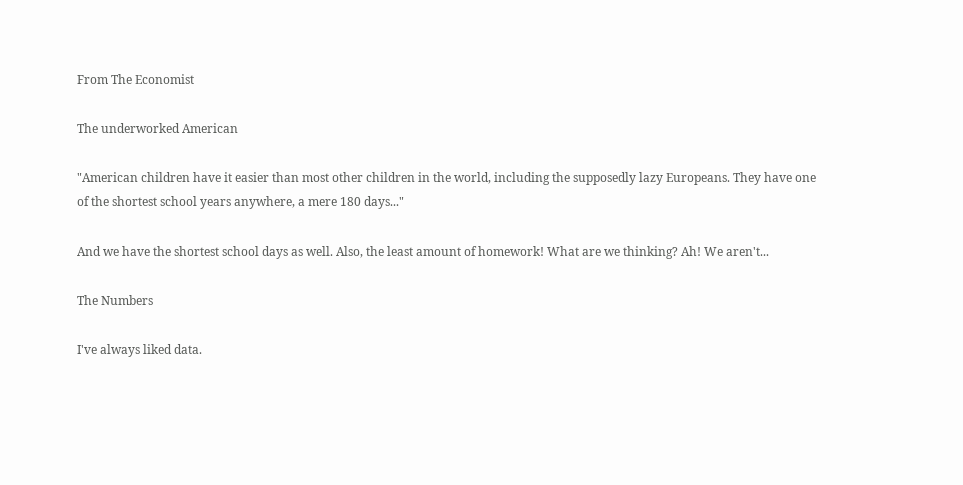From The Economist

The underworked American

"American children have it easier than most other children in the world, including the supposedly lazy Europeans. They have one of the shortest school years anywhere, a mere 180 days..."

And we have the shortest school days as well. Also, the least amount of homework! What are we thinking? Ah! We aren't...

The Numbers

I've always liked data.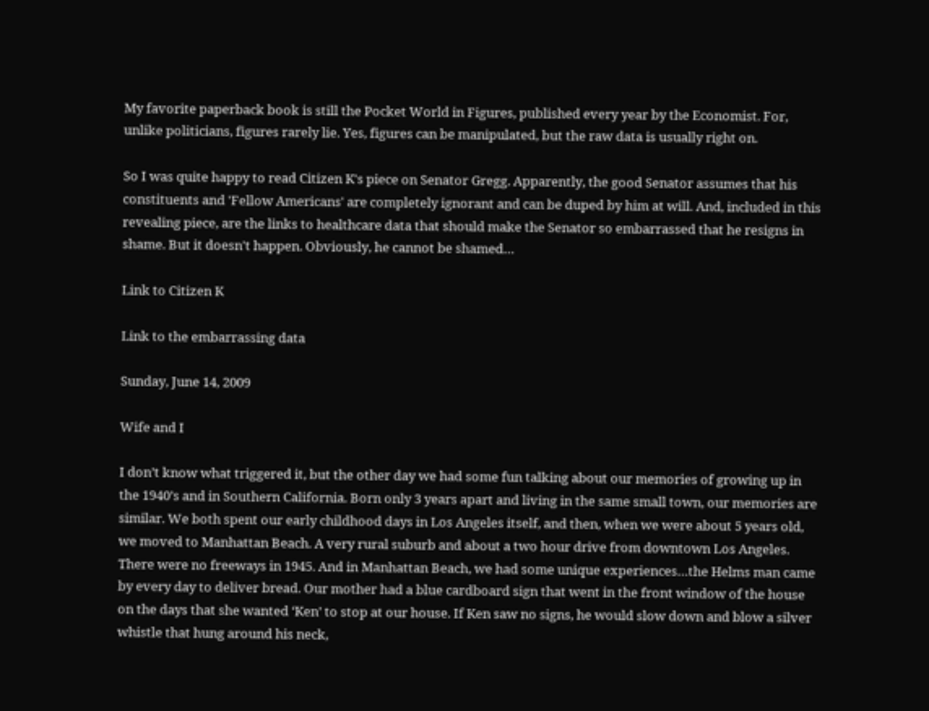My favorite paperback book is still the Pocket World in Figures, published every year by the Economist. For, unlike politicians, figures rarely lie. Yes, figures can be manipulated, but the raw data is usually right on.

So I was quite happy to read Citizen K's piece on Senator Gregg. Apparently, the good Senator assumes that his constituents and 'Fellow Americans' are completely ignorant and can be duped by him at will. And, included in this revealing piece, are the links to healthcare data that should make the Senator so embarrassed that he resigns in shame. But it doesn't happen. Obviously, he cannot be shamed…

Link to Citizen K

Link to the embarrassing data

Sunday, June 14, 2009

Wife and I

I don’t know what triggered it, but the other day we had some fun talking about our memories of growing up in the 1940’s and in Southern California. Born only 3 years apart and living in the same small town, our memories are similar. We both spent our early childhood days in Los Angeles itself, and then, when we were about 5 years old, we moved to Manhattan Beach. A very rural suburb and about a two hour drive from downtown Los Angeles. There were no freeways in 1945. And in Manhattan Beach, we had some unique experiences…the Helms man came by every day to deliver bread. Our mother had a blue cardboard sign that went in the front window of the house on the days that she wanted ‘Ken’ to stop at our house. If Ken saw no signs, he would slow down and blow a silver whistle that hung around his neck,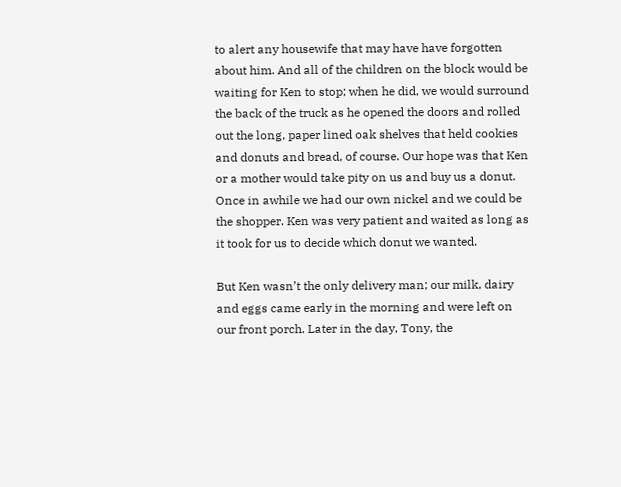to alert any housewife that may have have forgotten about him. And all of the children on the block would be waiting for Ken to stop; when he did, we would surround the back of the truck as he opened the doors and rolled out the long, paper lined oak shelves that held cookies and donuts and bread, of course. Our hope was that Ken or a mother would take pity on us and buy us a donut. Once in awhile we had our own nickel and we could be the shopper. Ken was very patient and waited as long as it took for us to decide which donut we wanted.

But Ken wasn’t the only delivery man; our milk, dairy and eggs came early in the morning and were left on our front porch. Later in the day, Tony, the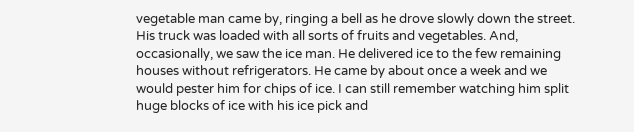vegetable man came by, ringing a bell as he drove slowly down the street. His truck was loaded with all sorts of fruits and vegetables. And, occasionally, we saw the ice man. He delivered ice to the few remaining houses without refrigerators. He came by about once a week and we would pester him for chips of ice. I can still remember watching him split huge blocks of ice with his ice pick and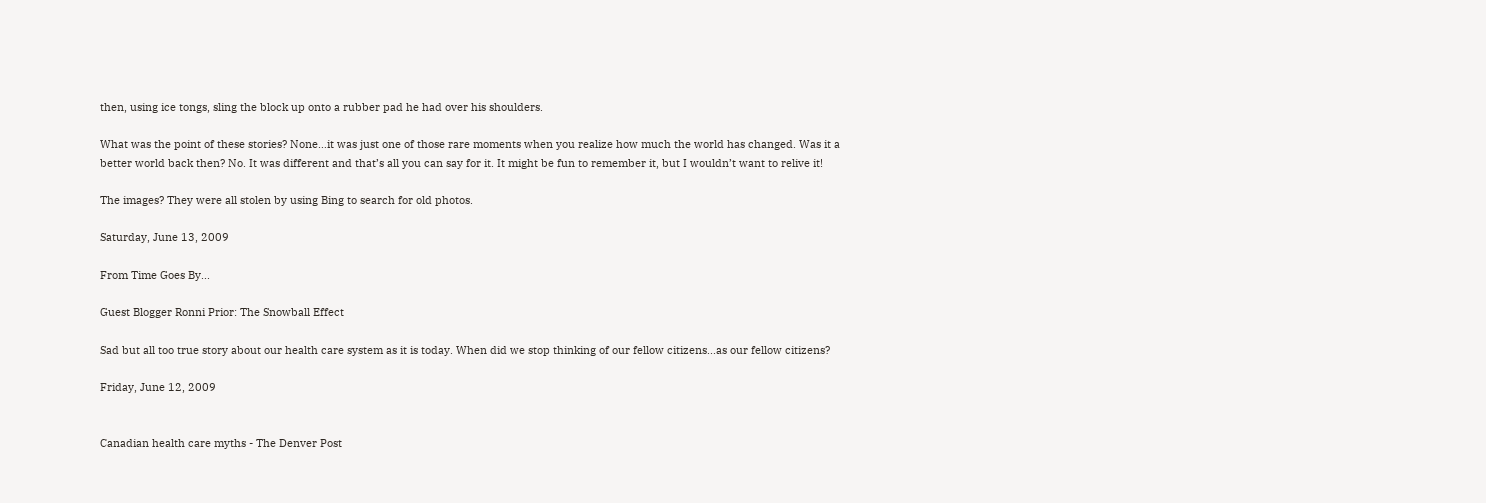then, using ice tongs, sling the block up onto a rubber pad he had over his shoulders.

What was the point of these stories? None…it was just one of those rare moments when you realize how much the world has changed. Was it a better world back then? No. It was different and that’s all you can say for it. It might be fun to remember it, but I wouldn’t want to relive it!

The images? They were all stolen by using Bing to search for old photos.

Saturday, June 13, 2009

From Time Goes By...

Guest Blogger Ronni Prior: The Snowball Effect

Sad but all too true story about our health care system as it is today. When did we stop thinking of our fellow citizens...as our fellow citizens?

Friday, June 12, 2009


Canadian health care myths - The Denver Post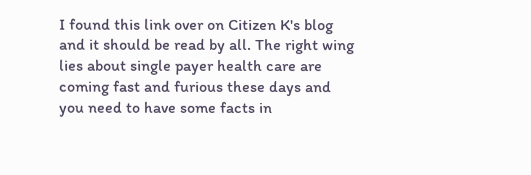I found this link over on Citizen K's blog and it should be read by all. The right wing lies about single payer health care are coming fast and furious these days and you need to have some facts in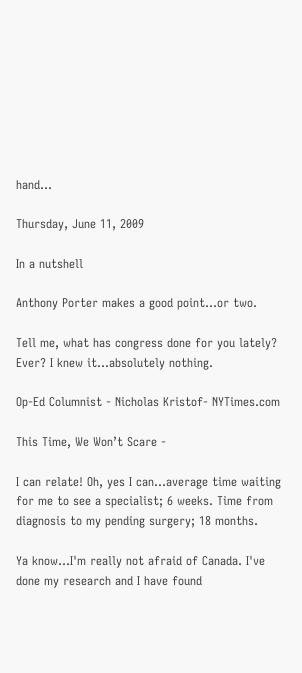hand...

Thursday, June 11, 2009

In a nutshell

Anthony Porter makes a good point...or two.

Tell me, what has congress done for you lately? Ever? I knew it...absolutely nothing.

Op-Ed Columnist - Nicholas Kristof- NYTimes.com

This Time, We Won’t Scare -

I can relate! Oh, yes I can...average time waiting for me to see a specialist; 6 weeks. Time from diagnosis to my pending surgery; 18 months.

Ya know...I'm really not afraid of Canada. I've done my research and I have found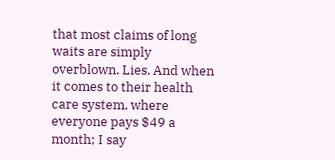that most claims of long waits are simply overblown. Lies. And when it comes to their health care system, where everyone pays $49 a month; I say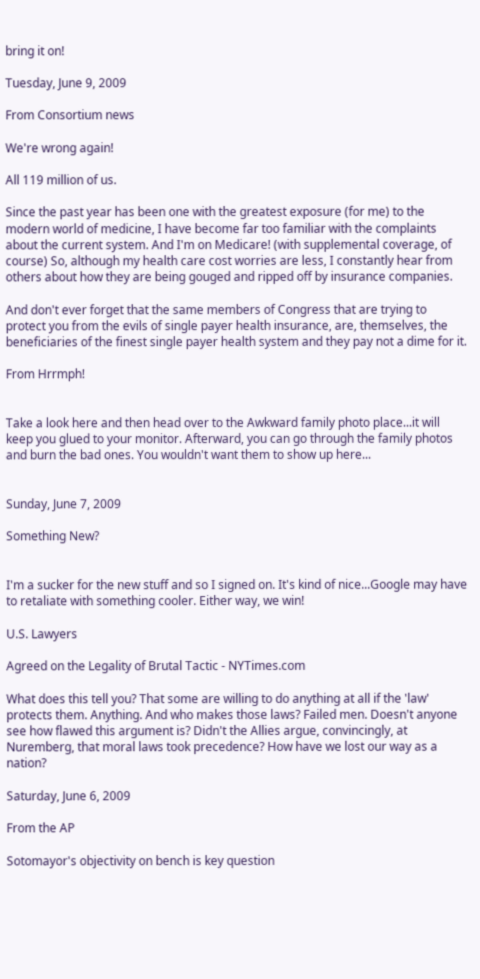bring it on!

Tuesday, June 9, 2009

From Consortium news

We're wrong again!

All 119 million of us.

Since the past year has been one with the greatest exposure (for me) to the modern world of medicine, I have become far too familiar with the complaints about the current system. And I'm on Medicare! (with supplemental coverage, of course) So, although my health care cost worries are less, I constantly hear from others about how they are being gouged and ripped off by insurance companies.

And don't ever forget that the same members of Congress that are trying to protect you from the evils of single payer health insurance, are, themselves, the beneficiaries of the finest single payer health system and they pay not a dime for it.

From Hrrmph!


Take a look here and then head over to the Awkward family photo place...it will keep you glued to your monitor. Afterward, you can go through the family photos and burn the bad ones. You wouldn't want them to show up here...


Sunday, June 7, 2009

Something New?


I'm a sucker for the new stuff and so I signed on. It's kind of nice...Google may have to retaliate with something cooler. Either way, we win!

U.S. Lawyers

Agreed on the Legality of Brutal Tactic - NYTimes.com

What does this tell you? That some are willing to do anything at all if the 'law' protects them. Anything. And who makes those laws? Failed men. Doesn't anyone see how flawed this argument is? Didn't the Allies argue, convincingly, at Nuremberg, that moral laws took precedence? How have we lost our way as a nation?

Saturday, June 6, 2009

From the AP

Sotomayor's objectivity on bench is key question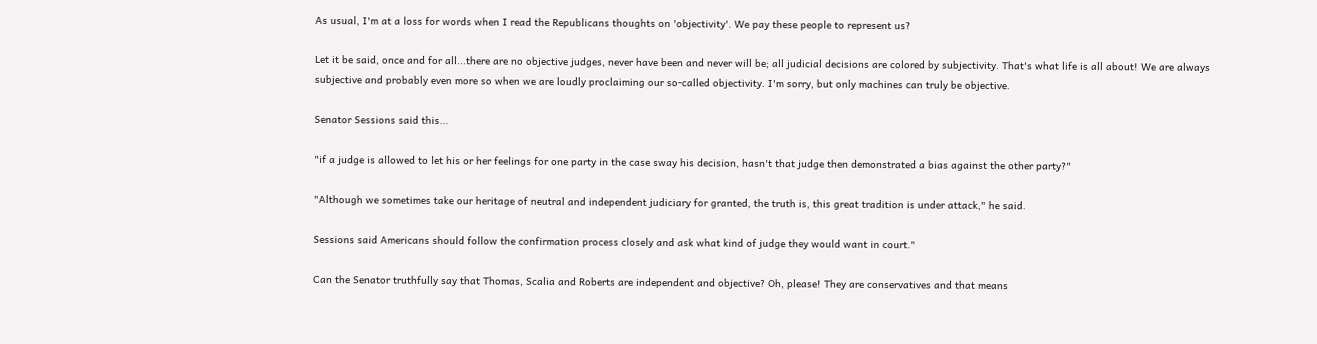As usual, I'm at a loss for words when I read the Republicans thoughts on 'objectivity'. We pay these people to represent us?

Let it be said, once and for all...there are no objective judges, never have been and never will be; all judicial decisions are colored by subjectivity. That's what life is all about! We are always subjective and probably even more so when we are loudly proclaiming our so-called objectivity. I'm sorry, but only machines can truly be objective.

Senator Sessions said this...

"if a judge is allowed to let his or her feelings for one party in the case sway his decision, hasn't that judge then demonstrated a bias against the other party?"

"Although we sometimes take our heritage of neutral and independent judiciary for granted, the truth is, this great tradition is under attack," he said.

Sessions said Americans should follow the confirmation process closely and ask what kind of judge they would want in court."

Can the Senator truthfully say that Thomas, Scalia and Roberts are independent and objective? Oh, please! They are conservatives and that means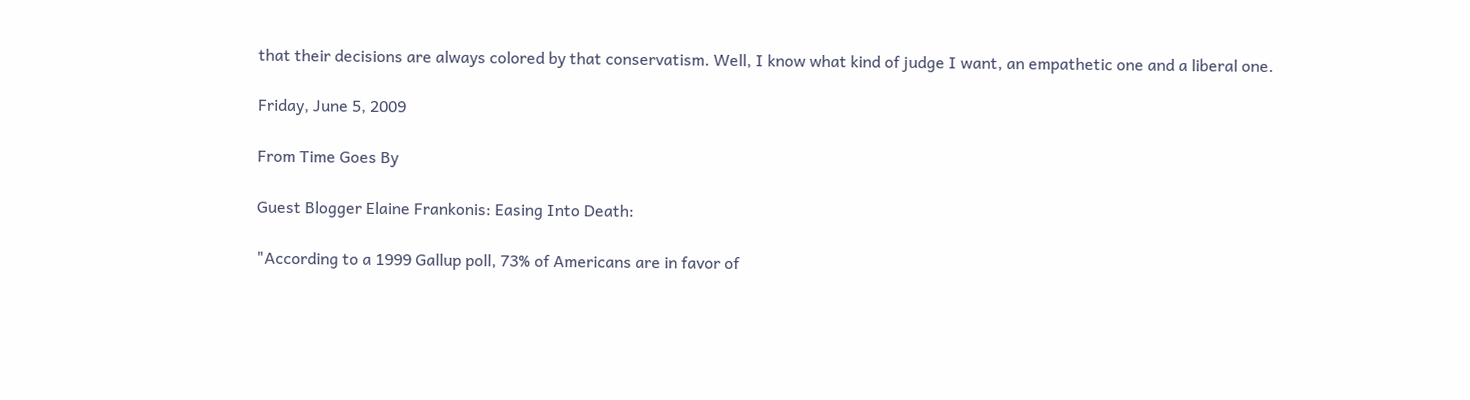that their decisions are always colored by that conservatism. Well, I know what kind of judge I want, an empathetic one and a liberal one.

Friday, June 5, 2009

From Time Goes By

Guest Blogger Elaine Frankonis: Easing Into Death:

"According to a 1999 Gallup poll, 73% of Americans are in favor of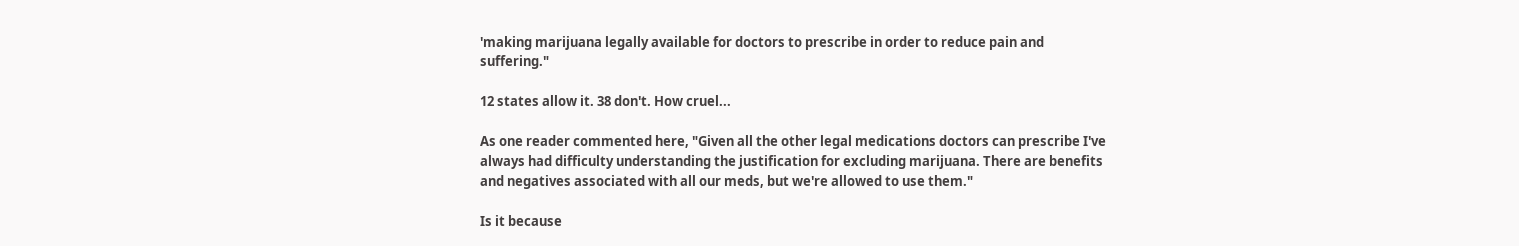'making marijuana legally available for doctors to prescribe in order to reduce pain and suffering."

12 states allow it. 38 don't. How cruel...

As one reader commented here, "Given all the other legal medications doctors can prescribe I've always had difficulty understanding the justification for excluding marijuana. There are benefits and negatives associated with all our meds, but we're allowed to use them."

Is it because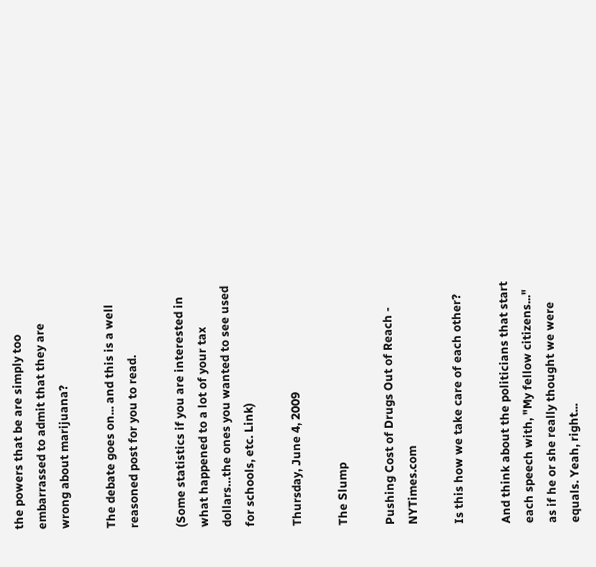the powers that be are simply too embarrassed to admit that they are wrong about marijuana?

The debate goes on... and this is a well reasoned post for you to read.

(Some statistics if you are interested in what happened to a lot of your tax dollars…the ones you wanted to see used for schools, etc. Link)

Thursday, June 4, 2009

The Slump

Pushing Cost of Drugs Out of Reach - NYTimes.com

Is this how we take care of each other?

And think about the politicians that start each speech with, "My fellow citizens..." as if he or she really thought we were equals. Yeah, right...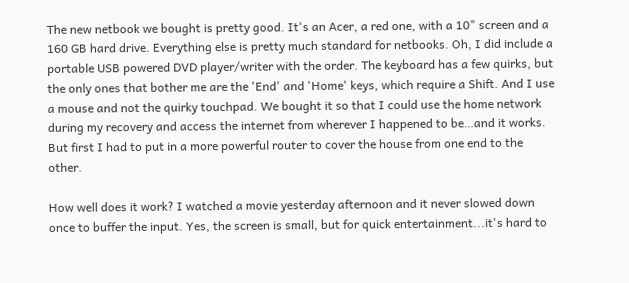The new netbook we bought is pretty good. It's an Acer, a red one, with a 10" screen and a 160 GB hard drive. Everything else is pretty much standard for netbooks. Oh, I did include a portable USB powered DVD player/writer with the order. The keyboard has a few quirks, but the only ones that bother me are the 'End' and 'Home' keys, which require a Shift. And I use a mouse and not the quirky touchpad. We bought it so that I could use the home network during my recovery and access the internet from wherever I happened to be…and it works. But first I had to put in a more powerful router to cover the house from one end to the other.

How well does it work? I watched a movie yesterday afternoon and it never slowed down once to buffer the input. Yes, the screen is small, but for quick entertainment...it's hard to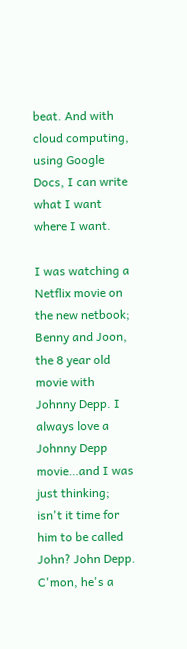beat. And with cloud computing, using Google Docs, I can write what I want where I want.

I was watching a Netflix movie on the new netbook; Benny and Joon, the 8 year old movie with Johnny Depp. I always love a Johnny Depp movie…and I was just thinking; isn't it time for him to be called John? John Depp. C'mon, he's a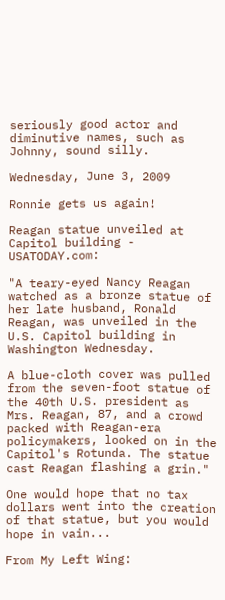seriously good actor and diminutive names, such as Johnny, sound silly.

Wednesday, June 3, 2009

Ronnie gets us again!

Reagan statue unveiled at Capitol building - USATODAY.com:

"A teary-eyed Nancy Reagan watched as a bronze statue of her late husband, Ronald Reagan, was unveiled in the U.S. Capitol building in Washington Wednesday.

A blue-cloth cover was pulled from the seven-foot statue of the 40th U.S. president as Mrs. Reagan, 87, and a crowd packed with Reagan-era policymakers, looked on in the Capitol's Rotunda. The statue cast Reagan flashing a grin."

One would hope that no tax dollars went into the creation of that statue, but you would hope in vain...

From My Left Wing: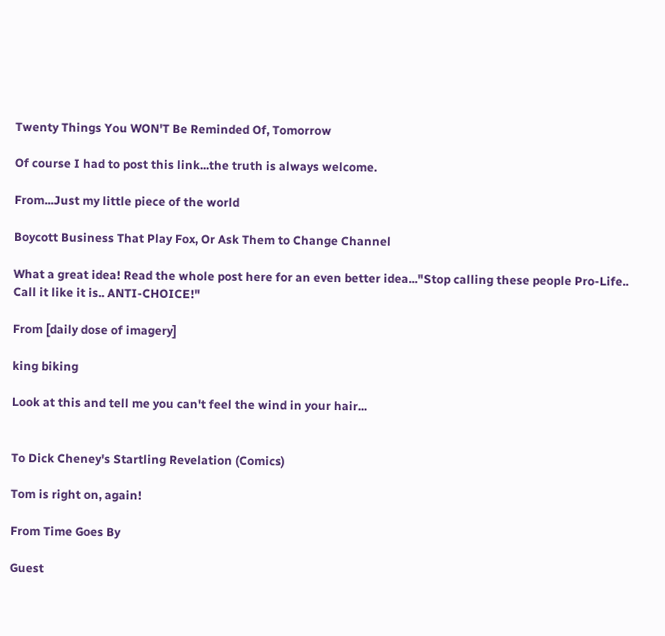Twenty Things You WON'T Be Reminded Of, Tomorrow

Of course I had to post this link...the truth is always welcome.

From...Just my little piece of the world

Boycott Business That Play Fox, Or Ask Them to Change Channel

What a great idea! Read the whole post here for an even better idea..."Stop calling these people Pro-Life.. Call it like it is.. ANTI-CHOICE!"

From [daily dose of imagery]

king biking

Look at this and tell me you can't feel the wind in your hair...


To Dick Cheney's Startling Revelation (Comics)

Tom is right on, again!

From Time Goes By

Guest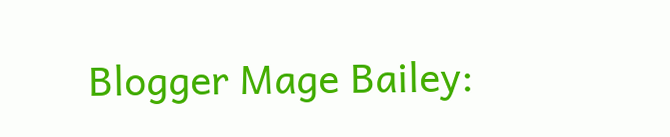Blogger Mage Bailey: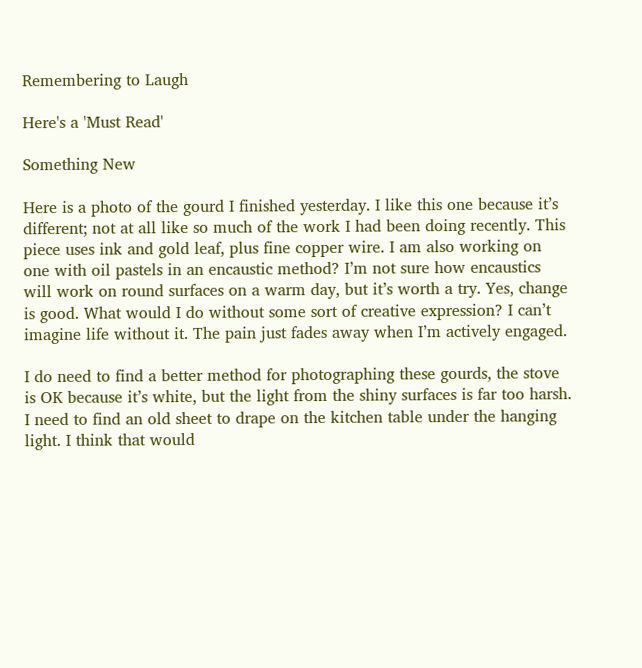Remembering to Laugh

Here's a 'Must Read'

Something New

Here is a photo of the gourd I finished yesterday. I like this one because it’s different; not at all like so much of the work I had been doing recently. This piece uses ink and gold leaf, plus fine copper wire. I am also working on one with oil pastels in an encaustic method? I’m not sure how encaustics will work on round surfaces on a warm day, but it’s worth a try. Yes, change is good. What would I do without some sort of creative expression? I can’t imagine life without it. The pain just fades away when I’m actively engaged.

I do need to find a better method for photographing these gourds, the stove is OK because it’s white, but the light from the shiny surfaces is far too harsh. I need to find an old sheet to drape on the kitchen table under the hanging light. I think that would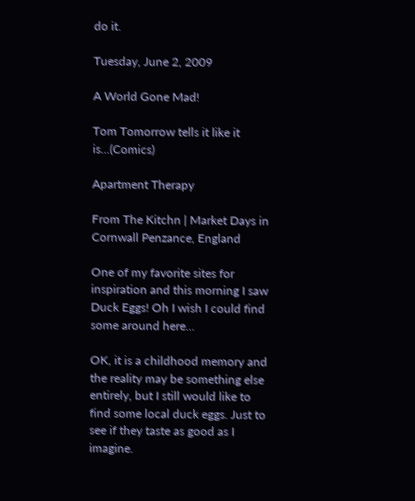do it.

Tuesday, June 2, 2009

A World Gone Mad!

Tom Tomorrow tells it like it is...(Comics)

Apartment Therapy

From The Kitchn | Market Days in Cornwall Penzance, England

One of my favorite sites for inspiration and this morning I saw Duck Eggs! Oh I wish I could find some around here...

OK, it is a childhood memory and the reality may be something else entirely, but I still would like to find some local duck eggs. Just to see if they taste as good as I imagine.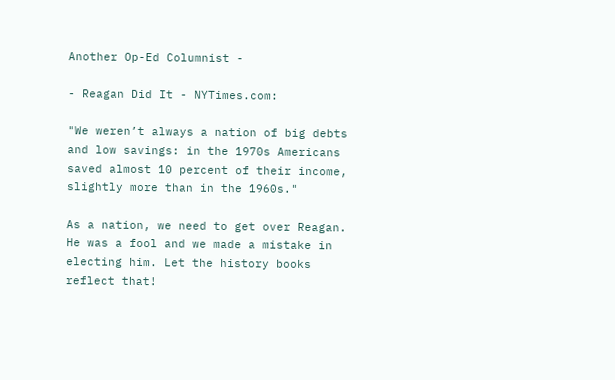Another Op-Ed Columnist -

- Reagan Did It - NYTimes.com:

"We weren’t always a nation of big debts and low savings: in the 1970s Americans saved almost 10 percent of their income, slightly more than in the 1960s."

As a nation, we need to get over Reagan. He was a fool and we made a mistake in electing him. Let the history books reflect that!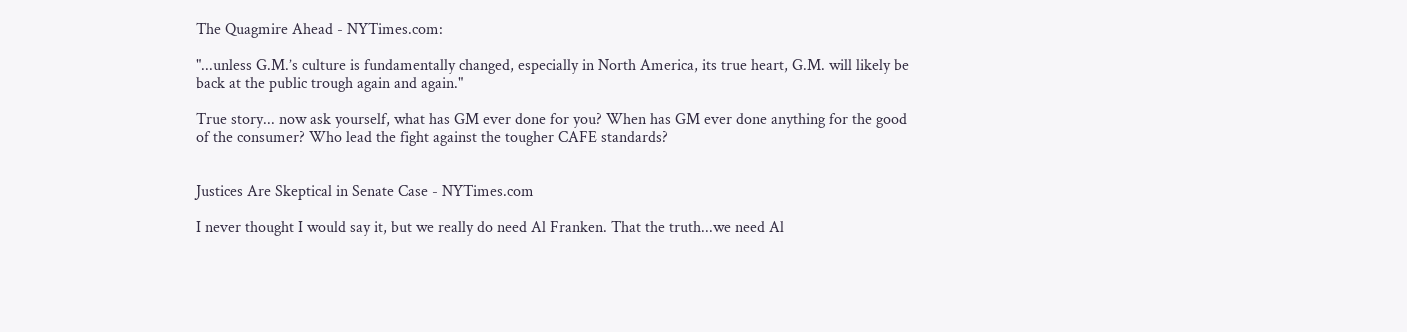The Quagmire Ahead - NYTimes.com:

"...unless G.M.’s culture is fundamentally changed, especially in North America, its true heart, G.M. will likely be back at the public trough again and again."

True story... now ask yourself, what has GM ever done for you? When has GM ever done anything for the good of the consumer? Who lead the fight against the tougher CAFE standards?


Justices Are Skeptical in Senate Case - NYTimes.com

I never thought I would say it, but we really do need Al Franken. That the truth...we need Al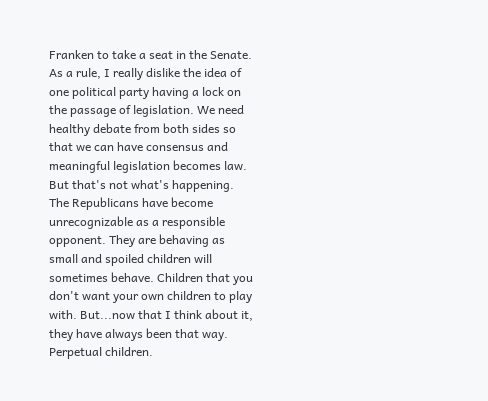Franken to take a seat in the Senate. As a rule, I really dislike the idea of one political party having a lock on the passage of legislation. We need healthy debate from both sides so that we can have consensus and meaningful legislation becomes law. But that's not what's happening. The Republicans have become unrecognizable as a responsible opponent. They are behaving as small and spoiled children will sometimes behave. Children that you don't want your own children to play with. But...now that I think about it, they have always been that way. Perpetual children.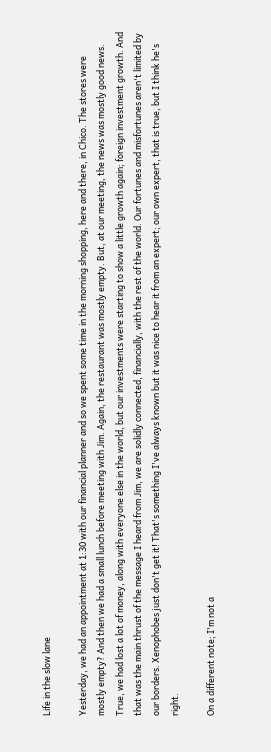Life in the slow lane

Yesterday, we had an appointment at 1:30 with our financial planner and so we spent some time in the morning shopping, here and there, in Chico. The stores were mostly empty? And then we had a small lunch before meeting with Jim. Again, the restaurant was mostly empty. But, at our meeting, the news was mostly good news. True, we had lost a lot of money, along with everyone else in the world, but our investments were starting to show a little growth again; foreign investment growth. And that was the main thrust of the message I heard from Jim, we are solidly connected, financially, with the rest of the world. Our fortunes and misfortunes aren't limited by our borders. Xenophobes just don't get it! That's something I've always known but it was nice to hear it from an expert; our own expert, that is true, but I think he's right.

On a different note; I'm not a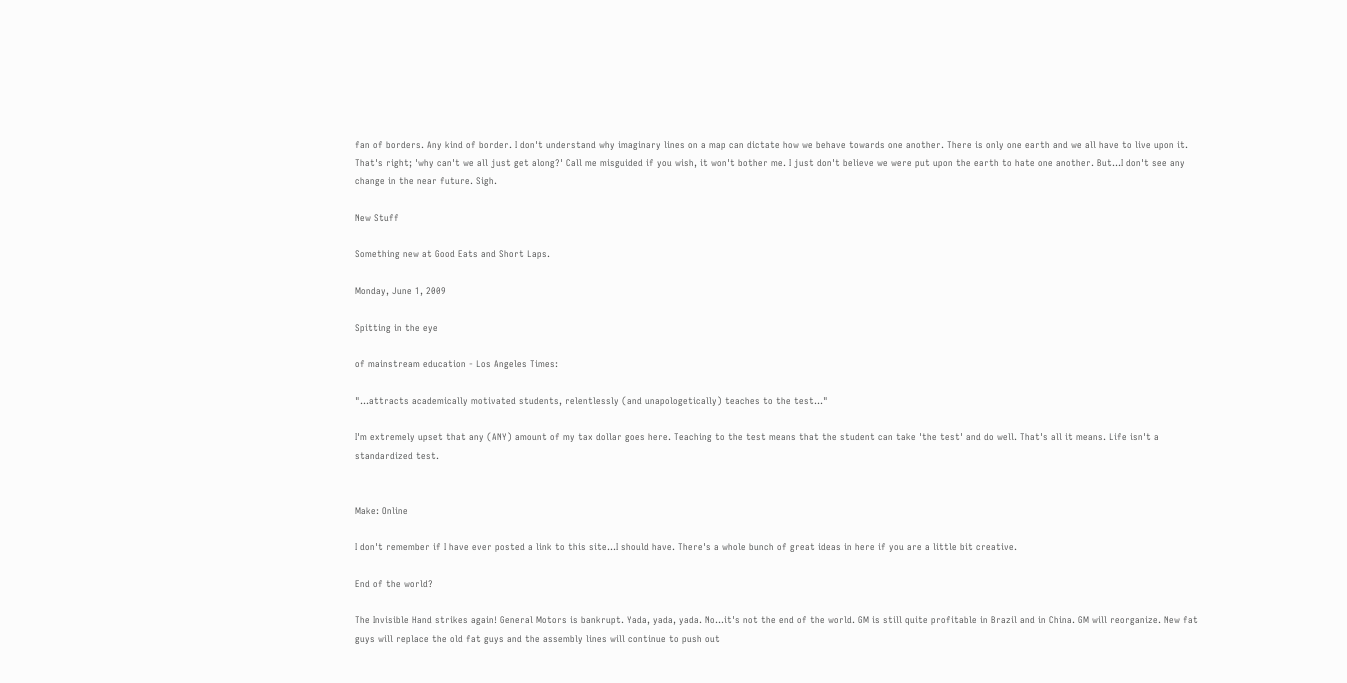fan of borders. Any kind of border. I don't understand why imaginary lines on a map can dictate how we behave towards one another. There is only one earth and we all have to live upon it. That's right; 'why can't we all just get along?' Call me misguided if you wish, it won't bother me. I just don't believe we were put upon the earth to hate one another. But…I don't see any change in the near future. Sigh.

New Stuff

Something new at Good Eats and Short Laps.

Monday, June 1, 2009

Spitting in the eye

of mainstream education - Los Angeles Times:

"...attracts academically motivated students, relentlessly (and unapologetically) teaches to the test..."

I'm extremely upset that any (ANY) amount of my tax dollar goes here. Teaching to the test means that the student can take 'the test' and do well. That's all it means. Life isn't a standardized test.


Make: Online

I don't remember if I have ever posted a link to this site...I should have. There's a whole bunch of great ideas in here if you are a little bit creative.

End of the world?

The Invisible Hand strikes again! General Motors is bankrupt. Yada, yada, yada. No…it's not the end of the world. GM is still quite profitable in Brazil and in China. GM will reorganize. New fat guys will replace the old fat guys and the assembly lines will continue to push out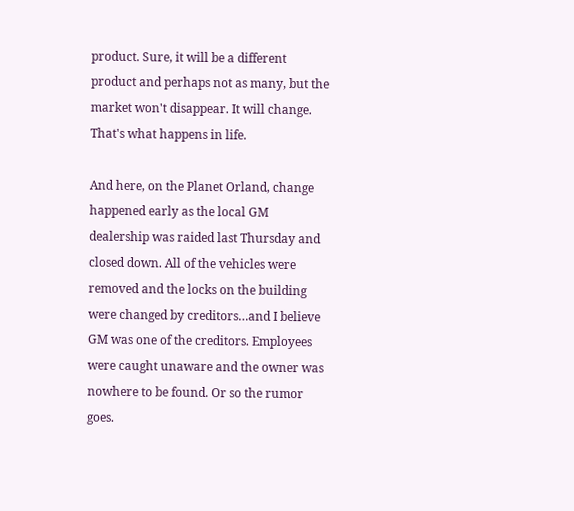product. Sure, it will be a different product and perhaps not as many, but the market won't disappear. It will change. That's what happens in life.

And here, on the Planet Orland, change happened early as the local GM dealership was raided last Thursday and closed down. All of the vehicles were removed and the locks on the building were changed by creditors…and I believe GM was one of the creditors. Employees were caught unaware and the owner was nowhere to be found. Or so the rumor goes.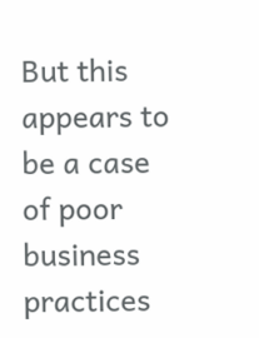But this appears to be a case of poor business practices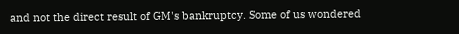and not the direct result of GM's bankruptcy. Some of us wondered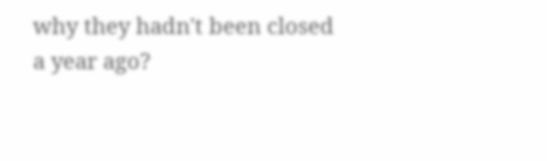why they hadn't been closed a year ago?